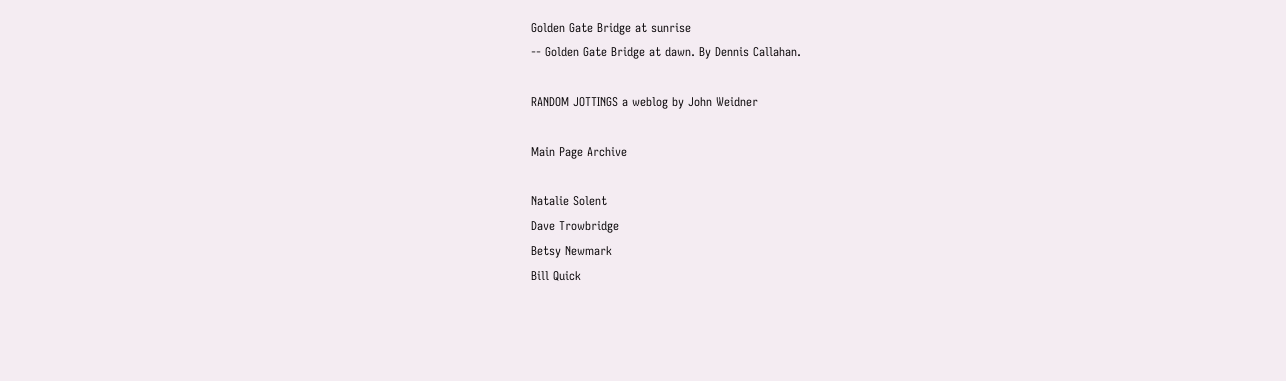Golden Gate Bridge at sunrise
-- Golden Gate Bridge at dawn. By Dennis Callahan.

RANDOM JOTTINGS a weblog by John Weidner

Main Page Archive

Natalie Solent
Dave Trowbridge
Betsy Newmark
Bill Quick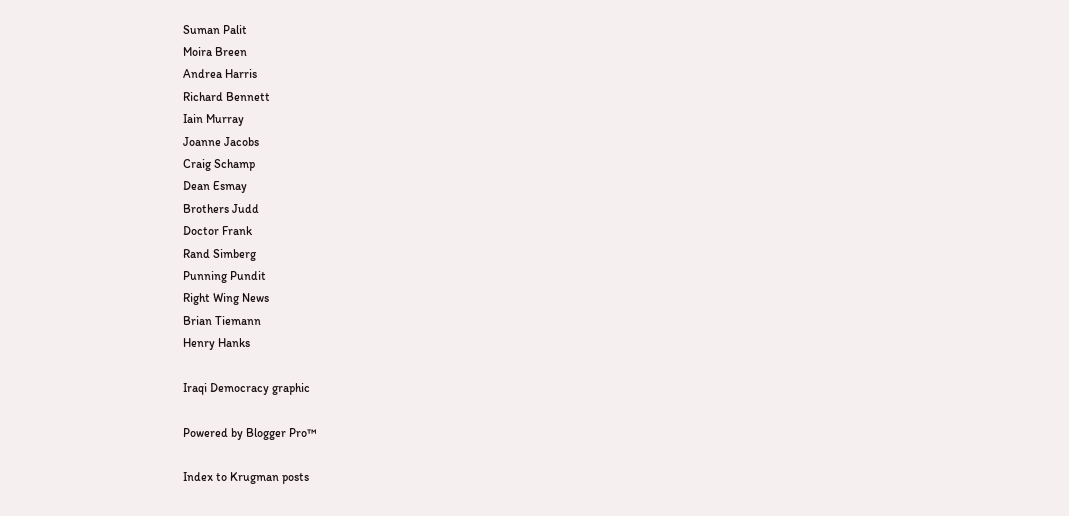Suman Palit
Moira Breen
Andrea Harris
Richard Bennett
Iain Murray
Joanne Jacobs
Craig Schamp
Dean Esmay
Brothers Judd
Doctor Frank
Rand Simberg
Punning Pundit
Right Wing News
Brian Tiemann
Henry Hanks

Iraqi Democracy graphic

Powered by Blogger Pro™

Index to Krugman posts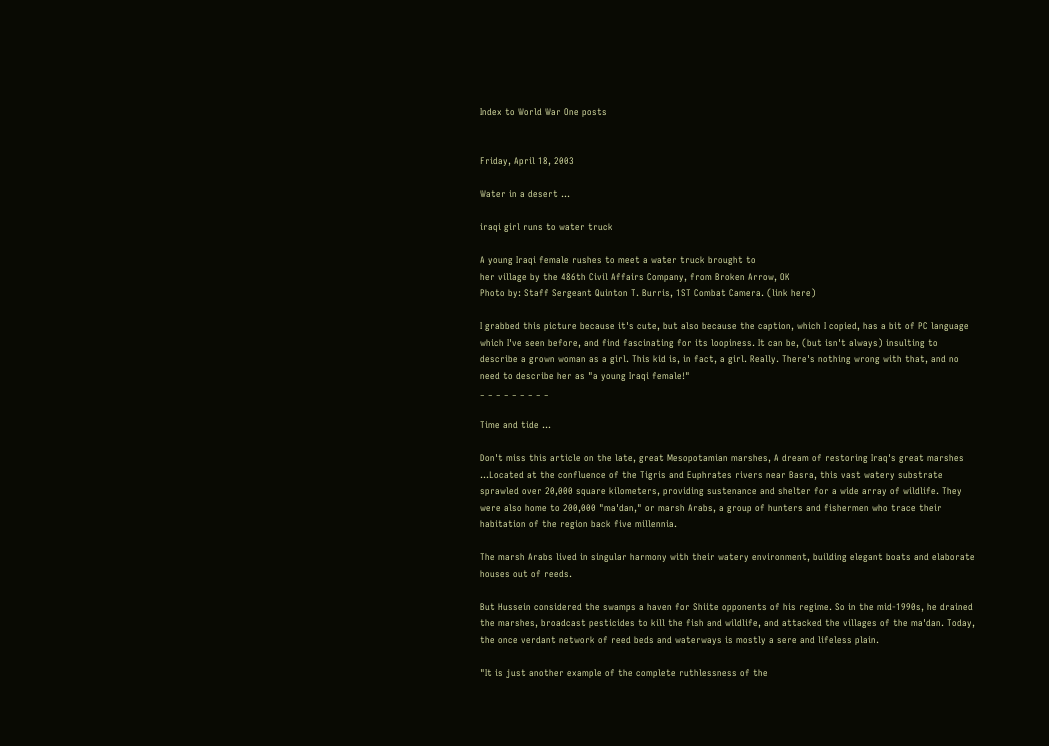Index to World War One posts


Friday, April 18, 2003

Water in a desert ...

iraqi girl runs to water truck

A young Iraqi female rushes to meet a water truck brought to
her village by the 486th Civil Affairs Company, from Broken Arrow, OK
Photo by: Staff Sergeant Quinton T. Burris, 1ST Combat Camera. (link here)

I grabbed this picture because it's cute, but also because the caption, which I copied, has a bit of PC language which I've seen before, and find fascinating for its loopiness. It can be, (but isn't always) insulting to describe a grown woman as a girl. This kid is, in fact, a girl. Really. There's nothing wrong with that, and no need to describe her as "a young Iraqi female!"
_ _ _ _ _ _ _ _ _

Time and tide ...

Don't miss this article on the late, great Mesopotamian marshes, A dream of restoring Iraq's great marshes
...Located at the confluence of the Tigris and Euphrates rivers near Basra, this vast watery substrate sprawled over 20,000 square kilometers, providing sustenance and shelter for a wide array of wildlife. They were also home to 200,000 "ma'dan," or marsh Arabs, a group of hunters and fishermen who trace their habitation of the region back five millennia.

The marsh Arabs lived in singular harmony with their watery environment, building elegant boats and elaborate houses out of reeds.

But Hussein considered the swamps a haven for Shiite opponents of his regime. So in the mid-1990s, he drained the marshes, broadcast pesticides to kill the fish and wildlife, and attacked the villages of the ma'dan. Today, the once verdant network of reed beds and waterways is mostly a sere and lifeless plain.

"It is just another example of the complete ruthlessness of the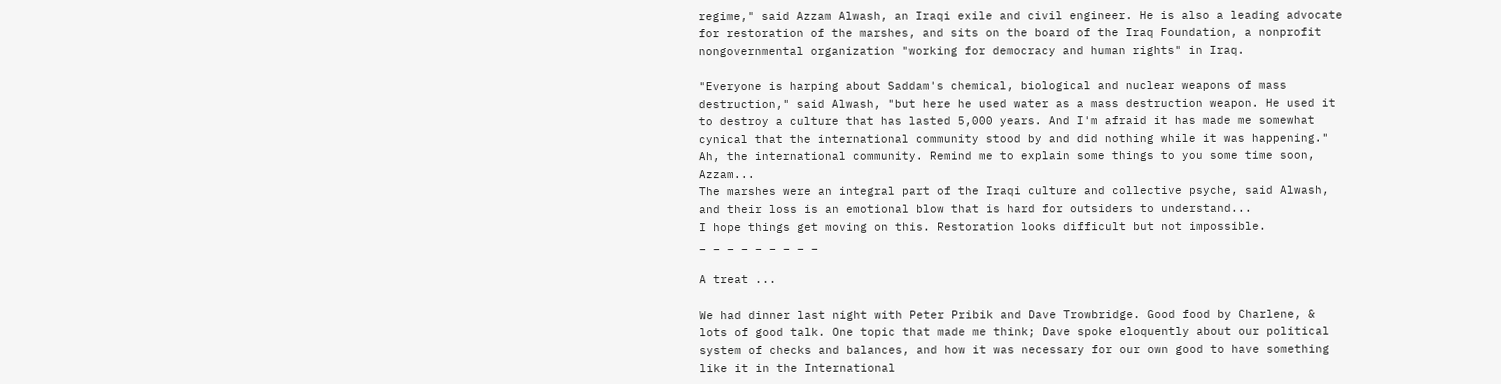regime," said Azzam Alwash, an Iraqi exile and civil engineer. He is also a leading advocate for restoration of the marshes, and sits on the board of the Iraq Foundation, a nonprofit nongovernmental organization "working for democracy and human rights" in Iraq.

"Everyone is harping about Saddam's chemical, biological and nuclear weapons of mass destruction," said Alwash, "but here he used water as a mass destruction weapon. He used it to destroy a culture that has lasted 5,000 years. And I'm afraid it has made me somewhat cynical that the international community stood by and did nothing while it was happening."
Ah, the international community. Remind me to explain some things to you some time soon, Azzam...
The marshes were an integral part of the Iraqi culture and collective psyche, said Alwash, and their loss is an emotional blow that is hard for outsiders to understand...
I hope things get moving on this. Restoration looks difficult but not impossible.
_ _ _ _ _ _ _ _ _

A treat ...

We had dinner last night with Peter Pribik and Dave Trowbridge. Good food by Charlene, & lots of good talk. One topic that made me think; Dave spoke eloquently about our political system of checks and balances, and how it was necessary for our own good to have something like it in the International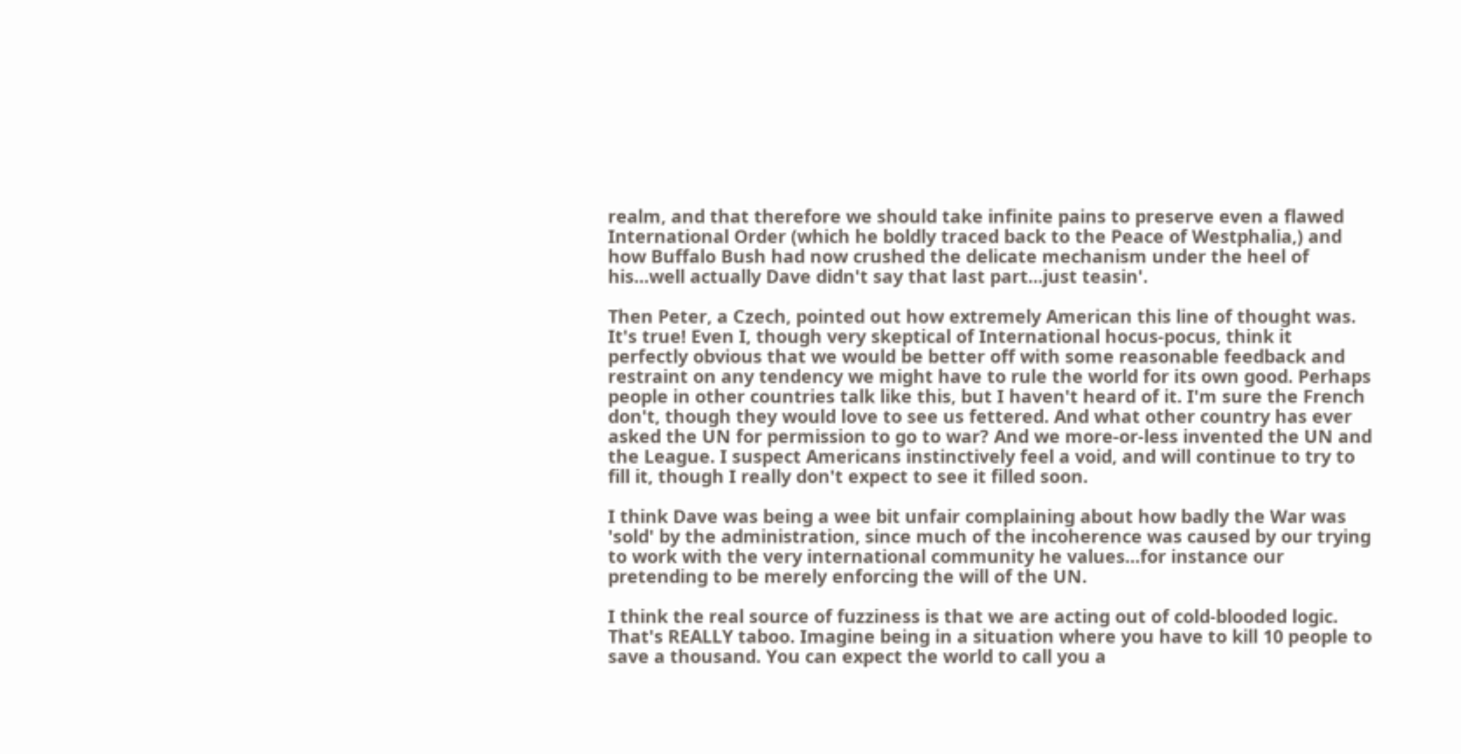realm, and that therefore we should take infinite pains to preserve even a flawed International Order (which he boldly traced back to the Peace of Westphalia,) and how Buffalo Bush had now crushed the delicate mechanism under the heel of his...well actually Dave didn't say that last part...just teasin'.

Then Peter, a Czech, pointed out how extremely American this line of thought was. It's true! Even I, though very skeptical of International hocus-pocus, think it perfectly obvious that we would be better off with some reasonable feedback and restraint on any tendency we might have to rule the world for its own good. Perhaps people in other countries talk like this, but I haven't heard of it. I'm sure the French don't, though they would love to see us fettered. And what other country has ever asked the UN for permission to go to war? And we more-or-less invented the UN and the League. I suspect Americans instinctively feel a void, and will continue to try to fill it, though I really don't expect to see it filled soon.

I think Dave was being a wee bit unfair complaining about how badly the War was 'sold' by the administration, since much of the incoherence was caused by our trying to work with the very international community he values...for instance our pretending to be merely enforcing the will of the UN.

I think the real source of fuzziness is that we are acting out of cold-blooded logic. That's REALLY taboo. Imagine being in a situation where you have to kill 10 people to save a thousand. You can expect the world to call you a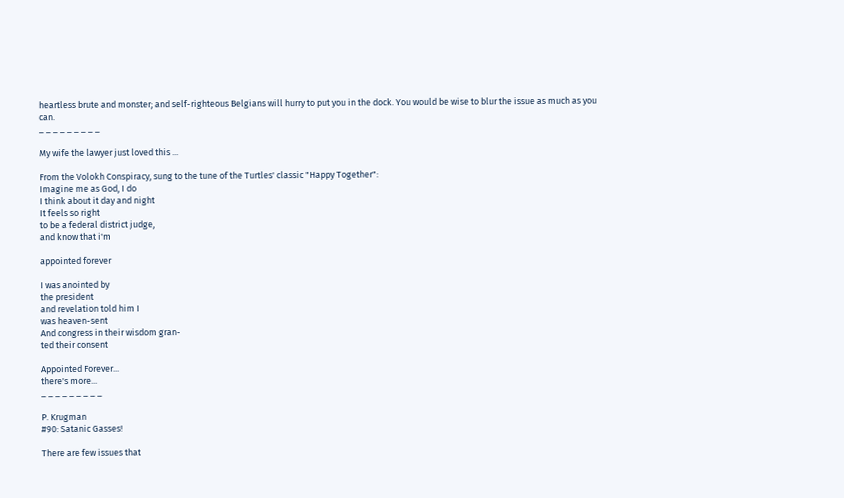heartless brute and monster; and self-righteous Belgians will hurry to put you in the dock. You would be wise to blur the issue as much as you can.
_ _ _ _ _ _ _ _ _

My wife the lawyer just loved this ...

From the Volokh Conspiracy, sung to the tune of the Turtles' classic "Happy Together":
Imagine me as God, I do
I think about it day and night
It feels so right
to be a federal district judge,
and know that i'm

appointed forever

I was anointed by
the president
and revelation told him I
was heaven-sent
And congress in their wisdom gran-
ted their consent

Appointed Forever...
there's more...
_ _ _ _ _ _ _ _ _

P. Krugman
#90: Satanic Gasses!

There are few issues that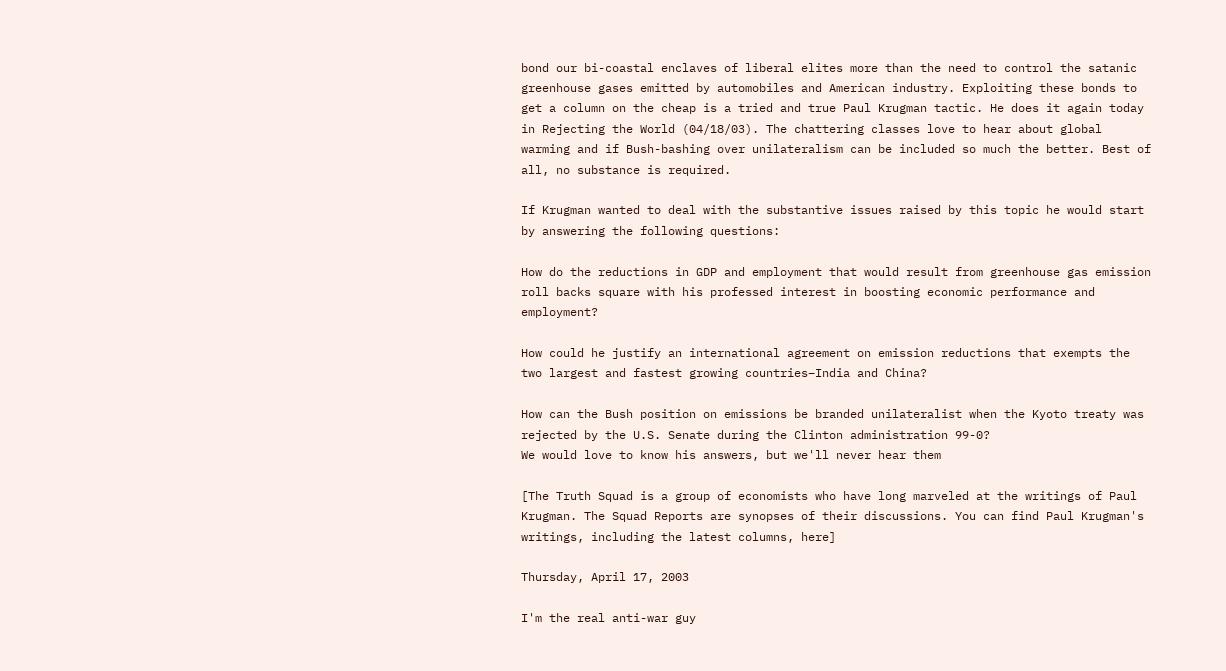bond our bi-coastal enclaves of liberal elites more than the need to control the satanic greenhouse gases emitted by automobiles and American industry. Exploiting these bonds to get a column on the cheap is a tried and true Paul Krugman tactic. He does it again today in Rejecting the World (04/18/03). The chattering classes love to hear about global warming and if Bush-bashing over unilateralism can be included so much the better. Best of all, no substance is required.

If Krugman wanted to deal with the substantive issues raised by this topic he would start by answering the following questions:

How do the reductions in GDP and employment that would result from greenhouse gas emission roll backs square with his professed interest in boosting economic performance and employment?

How could he justify an international agreement on emission reductions that exempts the two largest and fastest growing countries–India and China?

How can the Bush position on emissions be branded unilateralist when the Kyoto treaty was rejected by the U.S. Senate during the Clinton administration 99-0?
We would love to know his answers, but we'll never hear them

[The Truth Squad is a group of economists who have long marveled at the writings of Paul Krugman. The Squad Reports are synopses of their discussions. You can find Paul Krugman's writings, including the latest columns, here]

Thursday, April 17, 2003

I'm the real anti-war guy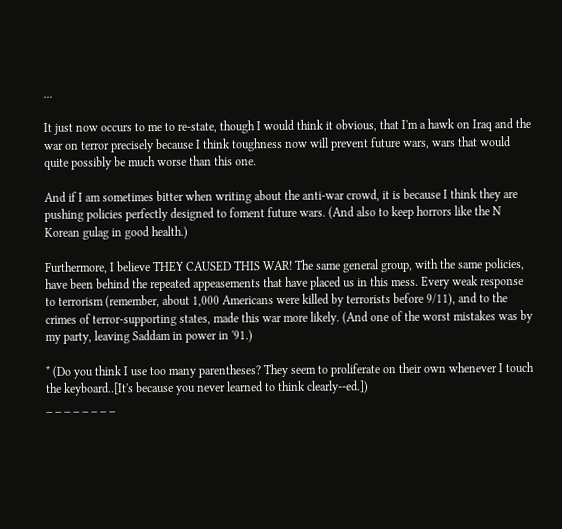...

It just now occurs to me to re-state, though I would think it obvious, that I'm a hawk on Iraq and the war on terror precisely because I think toughness now will prevent future wars, wars that would quite possibly be much worse than this one.

And if I am sometimes bitter when writing about the anti-war crowd, it is because I think they are pushing policies perfectly designed to foment future wars. (And also to keep horrors like the N Korean gulag in good health.)

Furthermore, I believe THEY CAUSED THIS WAR! The same general group, with the same policies, have been behind the repeated appeasements that have placed us in this mess. Every weak response to terrorism (remember, about 1,000 Americans were killed by terrorists before 9/11), and to the crimes of terror-supporting states, made this war more likely. (And one of the worst mistakes was by my party, leaving Saddam in power in '91.)

* (Do you think I use too many parentheses? They seem to proliferate on their own whenever I touch the keyboard..[It's because you never learned to think clearly--ed.])
_ _ _ _ _ _ _ _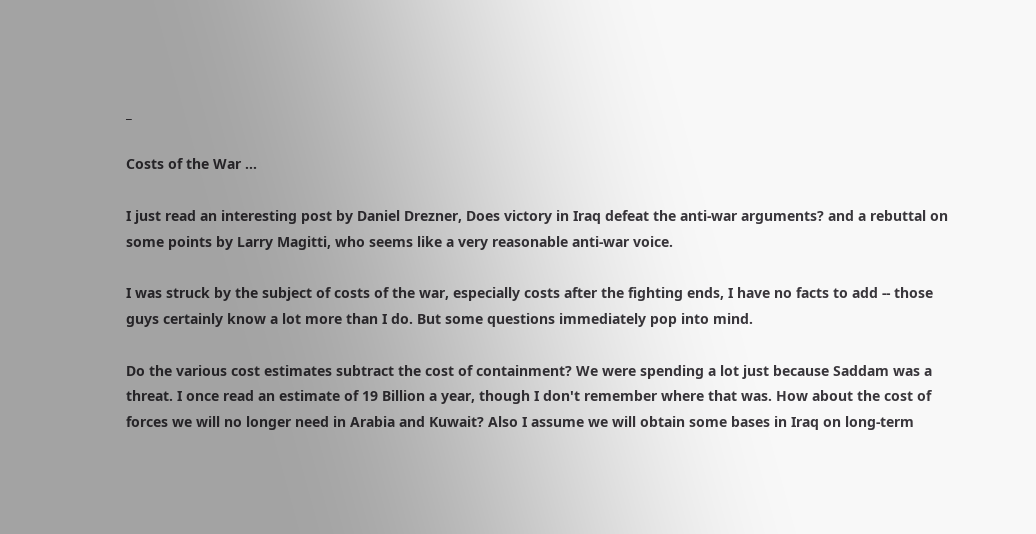_

Costs of the War ...

I just read an interesting post by Daniel Drezner, Does victory in Iraq defeat the anti-war arguments? and a rebuttal on some points by Larry Magitti, who seems like a very reasonable anti-war voice.

I was struck by the subject of costs of the war, especially costs after the fighting ends, I have no facts to add -- those guys certainly know a lot more than I do. But some questions immediately pop into mind.

Do the various cost estimates subtract the cost of containment? We were spending a lot just because Saddam was a threat. I once read an estimate of 19 Billion a year, though I don't remember where that was. How about the cost of forces we will no longer need in Arabia and Kuwait? Also I assume we will obtain some bases in Iraq on long-term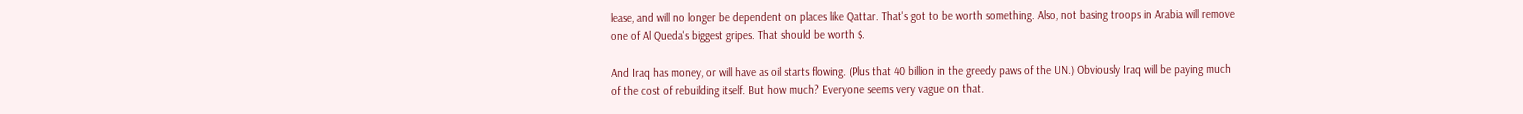lease, and will no longer be dependent on places like Qattar. That's got to be worth something. Also, not basing troops in Arabia will remove one of Al Queda's biggest gripes. That should be worth $.

And Iraq has money, or will have as oil starts flowing. (Plus that 40 billion in the greedy paws of the UN.) Obviously Iraq will be paying much of the cost of rebuilding itself. But how much? Everyone seems very vague on that.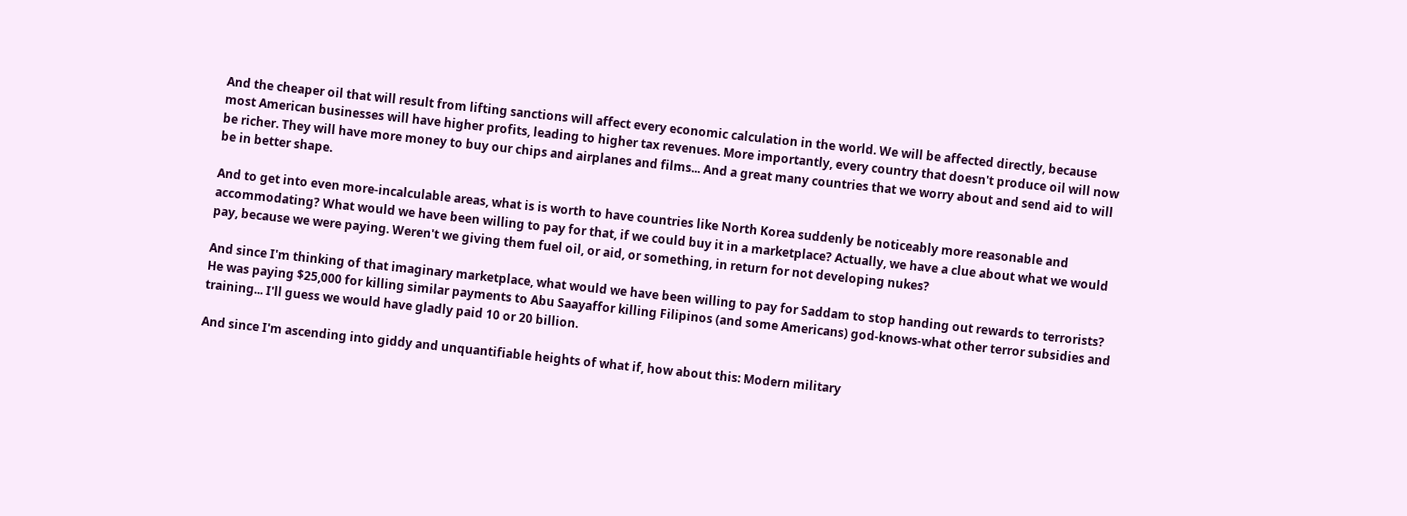And the cheaper oil that will result from lifting sanctions will affect every economic calculation in the world. We will be affected directly, because most American businesses will have higher profits, leading to higher tax revenues. More importantly, every country that doesn't produce oil will now be richer. They will have more money to buy our chips and airplanes and films... And a great many countries that we worry about and send aid to will be in better shape.

And to get into even more-incalculable areas, what is is worth to have countries like North Korea suddenly be noticeably more reasonable and accommodating? What would we have been willing to pay for that, if we could buy it in a marketplace? Actually, we have a clue about what we would pay, because we were paying. Weren't we giving them fuel oil, or aid, or something, in return for not developing nukes?

And since I'm thinking of that imaginary marketplace, what would we have been willing to pay for Saddam to stop handing out rewards to terrorists? He was paying $25,000 for killing similar payments to Abu Saayaffor killing Filipinos (and some Americans) god-knows-what other terror subsidies and training... I'll guess we would have gladly paid 10 or 20 billion.

And since I'm ascending into giddy and unquantifiable heights of what if, how about this: Modern military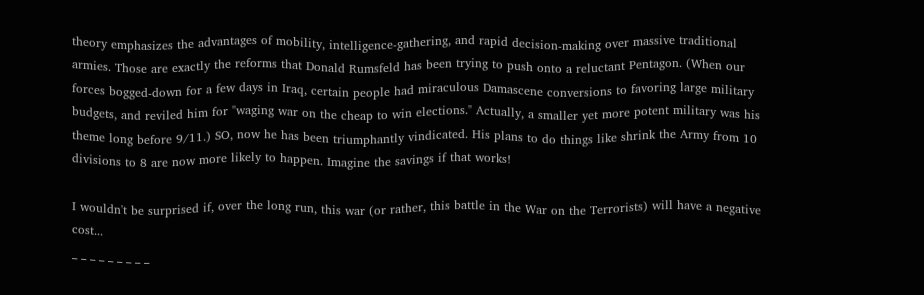theory emphasizes the advantages of mobility, intelligence-gathering, and rapid decision-making over massive traditional armies. Those are exactly the reforms that Donald Rumsfeld has been trying to push onto a reluctant Pentagon. (When our forces bogged-down for a few days in Iraq, certain people had miraculous Damascene conversions to favoring large military budgets, and reviled him for "waging war on the cheap to win elections." Actually, a smaller yet more potent military was his theme long before 9/11.) SO, now he has been triumphantly vindicated. His plans to do things like shrink the Army from 10 divisions to 8 are now more likely to happen. Imagine the savings if that works!

I wouldn't be surprised if, over the long run, this war (or rather, this battle in the War on the Terrorists) will have a negative cost...
_ _ _ _ _ _ _ _ _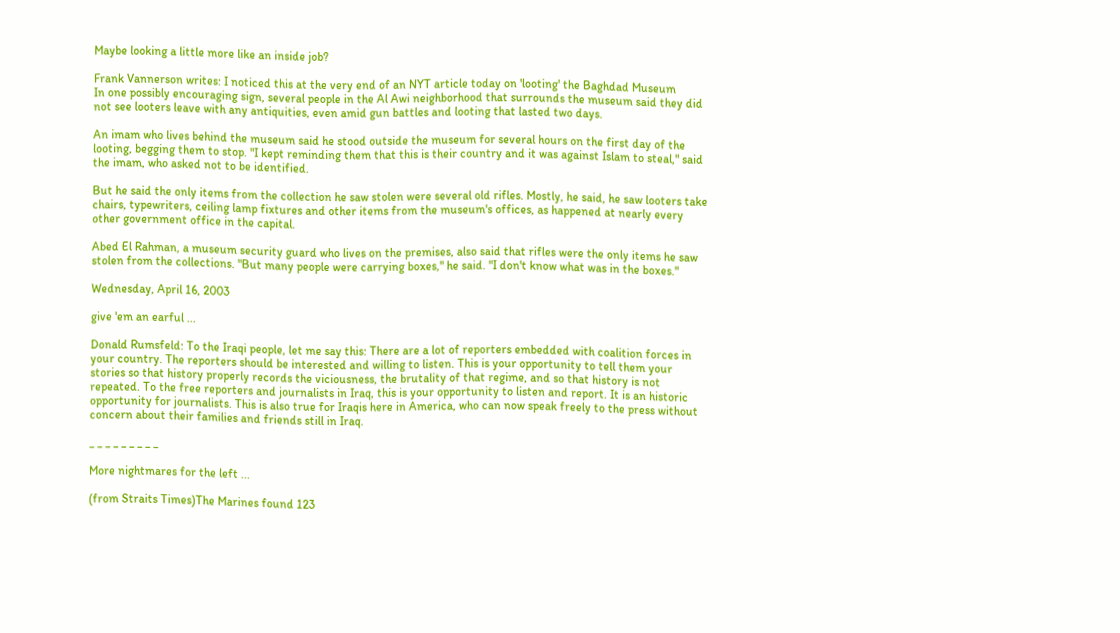Maybe looking a little more like an inside job?

Frank Vannerson writes: I noticed this at the very end of an NYT article today on 'looting' the Baghdad Museum
In one possibly encouraging sign, several people in the Al Awi neighborhood that surrounds the museum said they did not see looters leave with any antiquities, even amid gun battles and looting that lasted two days.

An imam who lives behind the museum said he stood outside the museum for several hours on the first day of the looting, begging them to stop. "I kept reminding them that this is their country and it was against Islam to steal," said the imam, who asked not to be identified.

But he said the only items from the collection he saw stolen were several old rifles. Mostly, he said, he saw looters take chairs, typewriters, ceiling lamp fixtures and other items from the museum's offices, as happened at nearly every other government office in the capital.

Abed El Rahman, a museum security guard who lives on the premises, also said that rifles were the only items he saw stolen from the collections. "But many people were carrying boxes," he said. "I don't know what was in the boxes."

Wednesday, April 16, 2003

give 'em an earful ...

Donald Rumsfeld: To the Iraqi people, let me say this: There are a lot of reporters embedded with coalition forces in your country. The reporters should be interested and willing to listen. This is your opportunity to tell them your stories so that history properly records the viciousness, the brutality of that regime, and so that history is not repeated. To the free reporters and journalists in Iraq, this is your opportunity to listen and report. It is an historic opportunity for journalists. This is also true for Iraqis here in America, who can now speak freely to the press without concern about their families and friends still in Iraq.

_ _ _ _ _ _ _ _ _

More nightmares for the left ...

(from Straits Times)The Marines found 123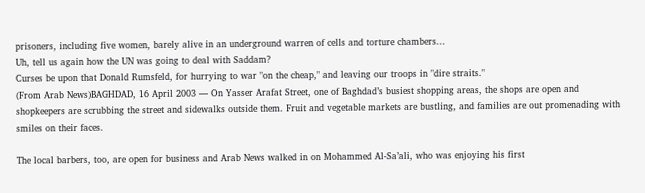prisoners, including five women, barely alive in an underground warren of cells and torture chambers...
Uh, tell us again how the UN was going to deal with Saddam?
Curses be upon that Donald Rumsfeld, for hurrying to war "on the cheap," and leaving our troops in "dire straits."
(From Arab News)BAGHDAD, 16 April 2003 — On Yasser Arafat Street, one of Baghdad’s busiest shopping areas, the shops are open and shopkeepers are scrubbing the street and sidewalks outside them. Fruit and vegetable markets are bustling, and families are out promenading with smiles on their faces.

The local barbers, too, are open for business and Arab News walked in on Mohammed Al-Sa’ali, who was enjoying his first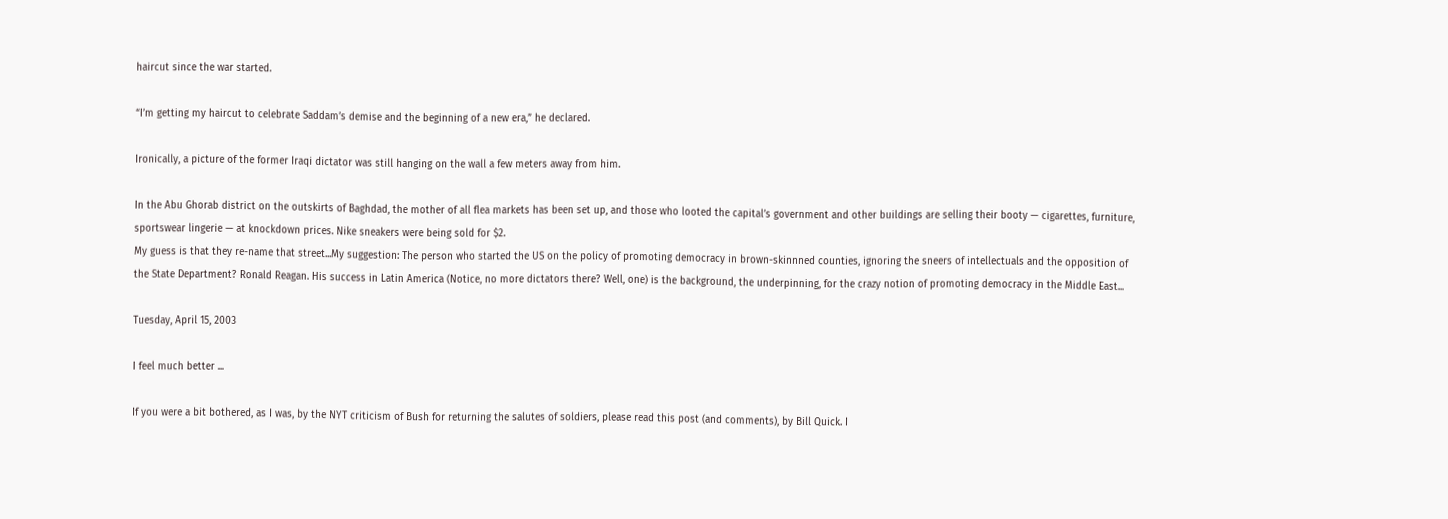haircut since the war started.

“I’m getting my haircut to celebrate Saddam’s demise and the beginning of a new era,” he declared.

Ironically, a picture of the former Iraqi dictator was still hanging on the wall a few meters away from him.

In the Abu Ghorab district on the outskirts of Baghdad, the mother of all flea markets has been set up, and those who looted the capital’s government and other buildings are selling their booty — cigarettes, furniture, sportswear lingerie — at knockdown prices. Nike sneakers were being sold for $2.
My guess is that they re-name that street...My suggestion: The person who started the US on the policy of promoting democracy in brown-skinnned counties, ignoring the sneers of intellectuals and the opposition of the State Department? Ronald Reagan. His success in Latin America (Notice, no more dictators there? Well, one) is the background, the underpinning, for the crazy notion of promoting democracy in the Middle East...

Tuesday, April 15, 2003

I feel much better ...

If you were a bit bothered, as I was, by the NYT criticism of Bush for returning the salutes of soldiers, please read this post (and comments), by Bill Quick. I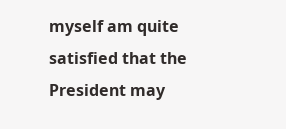myself am quite satisfied that the President may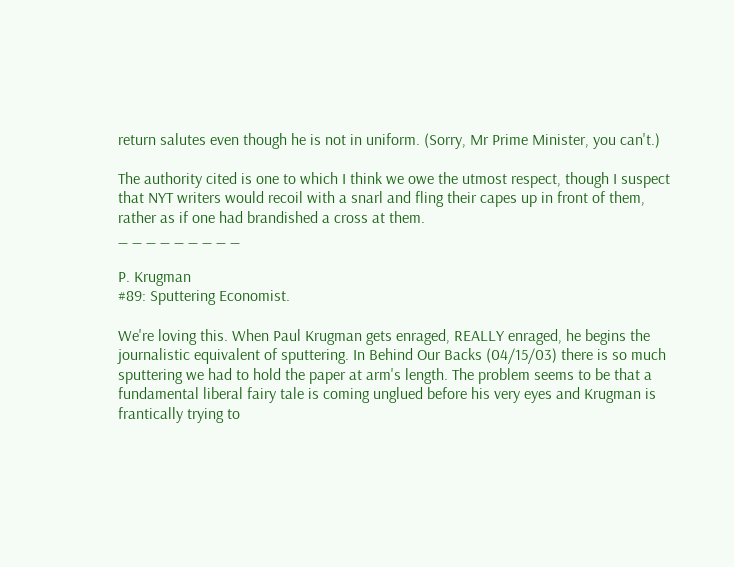return salutes even though he is not in uniform. (Sorry, Mr Prime Minister, you can't.)

The authority cited is one to which I think we owe the utmost respect, though I suspect that NYT writers would recoil with a snarl and fling their capes up in front of them, rather as if one had brandished a cross at them.
_ _ _ _ _ _ _ _ _

P. Krugman
#89: Sputtering Economist.

We're loving this. When Paul Krugman gets enraged, REALLY enraged, he begins the journalistic equivalent of sputtering. In Behind Our Backs (04/15/03) there is so much sputtering we had to hold the paper at arm's length. The problem seems to be that a fundamental liberal fairy tale is coming unglued before his very eyes and Krugman is frantically trying to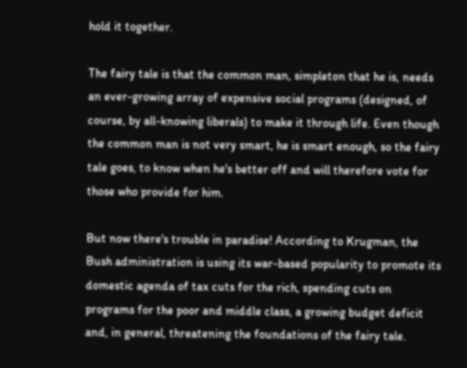hold it together.

The fairy tale is that the common man, simpleton that he is, needs an ever-growing array of expensive social programs (designed, of course, by all-knowing liberals) to make it through life. Even though the common man is not very smart, he is smart enough, so the fairy tale goes, to know when he's better off and will therefore vote for those who provide for him.

But now there's trouble in paradise! According to Krugman, the Bush administration is using its war-based popularity to promote its domestic agenda of tax cuts for the rich, spending cuts on programs for the poor and middle class, a growing budget deficit and, in general, threatening the foundations of the fairy tale.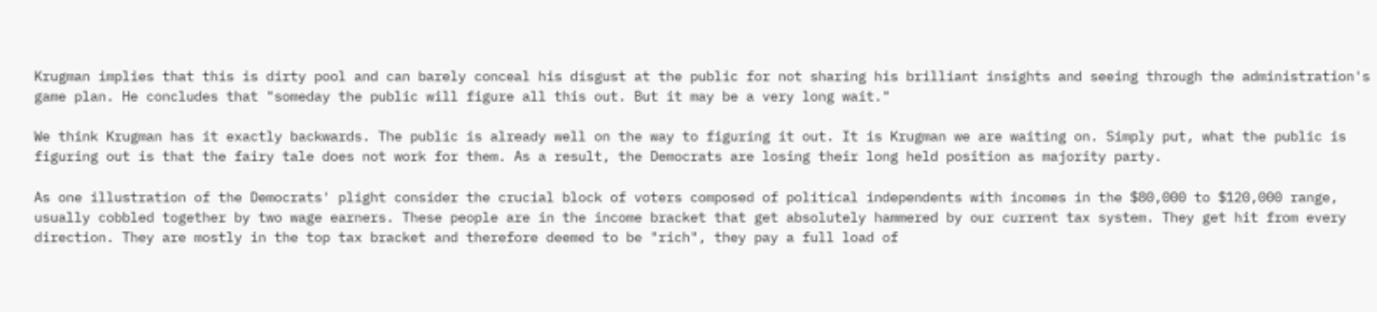Krugman implies that this is dirty pool and can barely conceal his disgust at the public for not sharing his brilliant insights and seeing through the administration's game plan. He concludes that "someday the public will figure all this out. But it may be a very long wait."

We think Krugman has it exactly backwards. The public is already well on the way to figuring it out. It is Krugman we are waiting on. Simply put, what the public is figuring out is that the fairy tale does not work for them. As a result, the Democrats are losing their long held position as majority party.

As one illustration of the Democrats' plight consider the crucial block of voters composed of political independents with incomes in the $80,000 to $120,000 range, usually cobbled together by two wage earners. These people are in the income bracket that get absolutely hammered by our current tax system. They get hit from every direction. They are mostly in the top tax bracket and therefore deemed to be "rich", they pay a full load of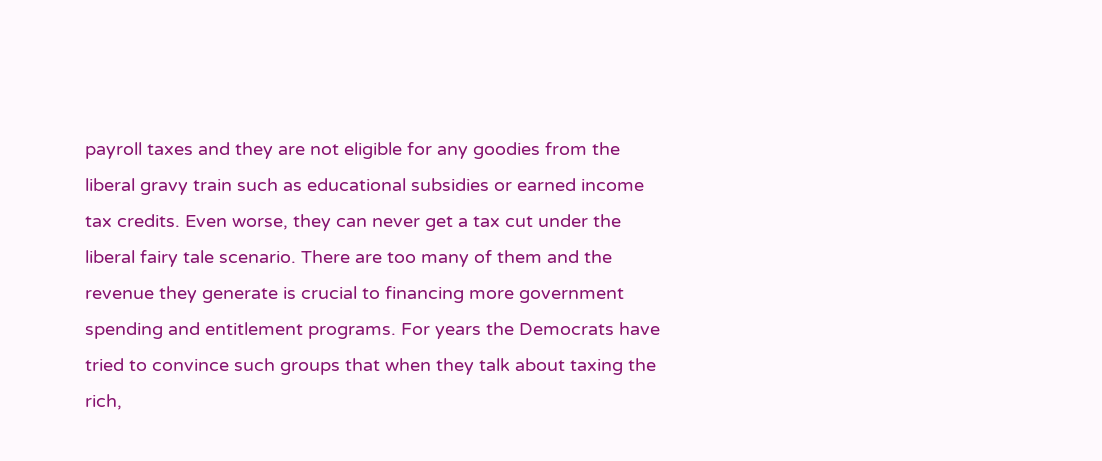payroll taxes and they are not eligible for any goodies from the liberal gravy train such as educational subsidies or earned income tax credits. Even worse, they can never get a tax cut under the liberal fairy tale scenario. There are too many of them and the revenue they generate is crucial to financing more government spending and entitlement programs. For years the Democrats have tried to convince such groups that when they talk about taxing the rich,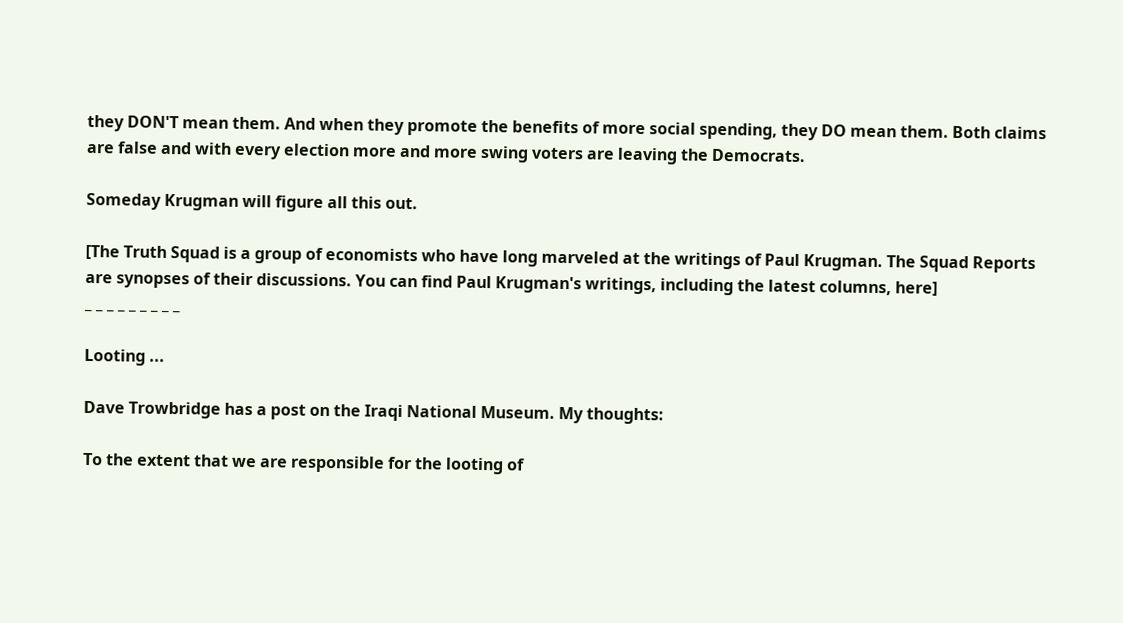they DON'T mean them. And when they promote the benefits of more social spending, they DO mean them. Both claims are false and with every election more and more swing voters are leaving the Democrats.

Someday Krugman will figure all this out.

[The Truth Squad is a group of economists who have long marveled at the writings of Paul Krugman. The Squad Reports are synopses of their discussions. You can find Paul Krugman's writings, including the latest columns, here]
_ _ _ _ _ _ _ _ _

Looting ...

Dave Trowbridge has a post on the Iraqi National Museum. My thoughts:

To the extent that we are responsible for the looting of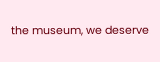the museum, we deserve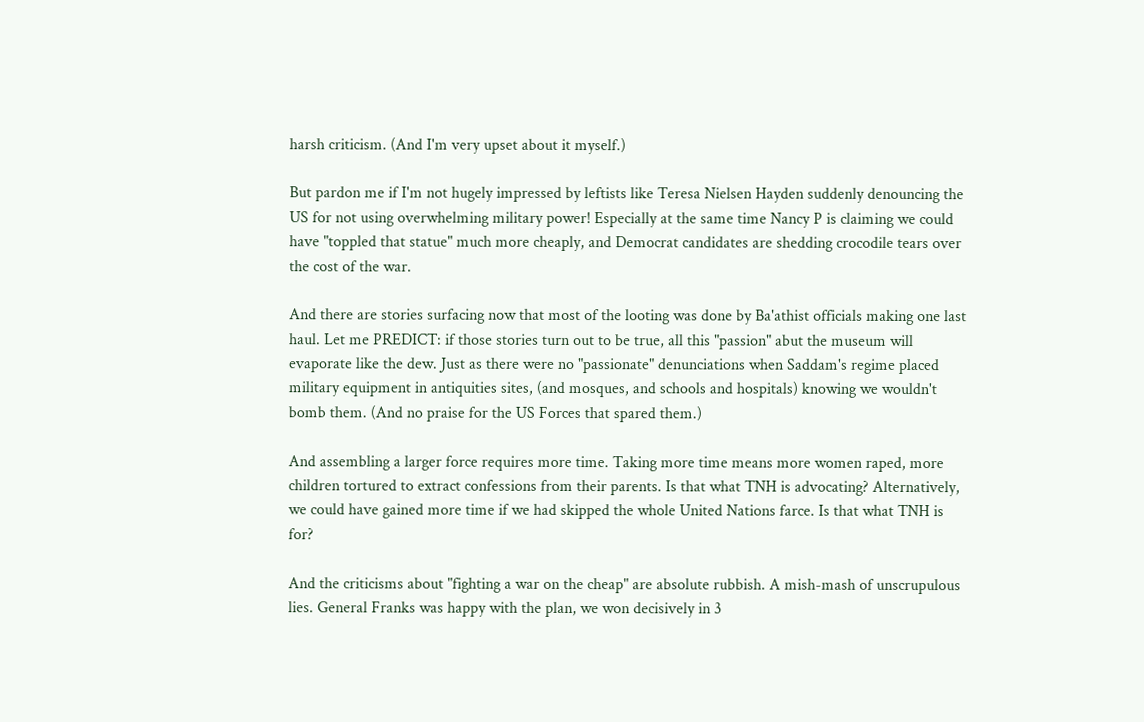harsh criticism. (And I'm very upset about it myself.)

But pardon me if I'm not hugely impressed by leftists like Teresa Nielsen Hayden suddenly denouncing the US for not using overwhelming military power! Especially at the same time Nancy P is claiming we could have "toppled that statue" much more cheaply, and Democrat candidates are shedding crocodile tears over the cost of the war.

And there are stories surfacing now that most of the looting was done by Ba'athist officials making one last haul. Let me PREDICT: if those stories turn out to be true, all this "passion" abut the museum will evaporate like the dew. Just as there were no "passionate" denunciations when Saddam's regime placed military equipment in antiquities sites, (and mosques, and schools and hospitals) knowing we wouldn't bomb them. (And no praise for the US Forces that spared them.)

And assembling a larger force requires more time. Taking more time means more women raped, more children tortured to extract confessions from their parents. Is that what TNH is advocating? Alternatively, we could have gained more time if we had skipped the whole United Nations farce. Is that what TNH is for?

And the criticisms about "fighting a war on the cheap" are absolute rubbish. A mish-mash of unscrupulous lies. General Franks was happy with the plan, we won decisively in 3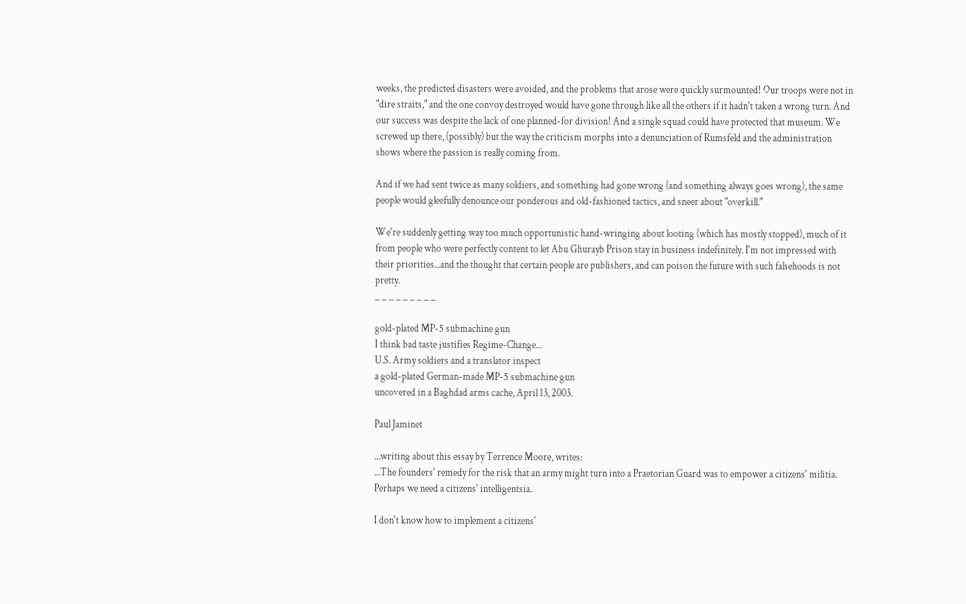weeks, the predicted disasters were avoided, and the problems that arose were quickly surmounted! Our troops were not in "dire straits," and the one convoy destroyed would have gone through like all the others if it hadn't taken a wrong turn. And our success was despite the lack of one planned-for division! And a single squad could have protected that museum. We screwed up there, (possibly) but the way the criticism morphs into a denunciation of Rumsfeld and the administration shows where the passion is really coming from.

And if we had sent twice as many soldiers, and something had gone wrong (and something always goes wrong), the same people would gleefully denounce our ponderous and old-fashioned tactics, and sneer about "overkill."

We're suddenly getting way too much opportunistic hand-wringing about looting (which has mostly stopped), much of it from people who were perfectly content to let Abu Ghurayb Prison stay in business indefinitely. I'm not impressed with their priorities...and the thought that certain people are publishers, and can poison the future with such falsehoods is not pretty.
_ _ _ _ _ _ _ _ _

gold-plated MP-5 submachine gun
I think bad taste justifies Regime-Change...
U.S. Army soldiers and a translator inspect
a gold-plated German-made MP-5 submachine gun
uncovered in a Baghdad arms cache, April 13, 2003.

Paul Jaminet

...writing about this essay by Terrence Moore, writes:
...The founders' remedy for the risk that an army might turn into a Praetorian Guard was to empower a citizens' militia. Perhaps we need a citizens' intelligentsia.

I don't know how to implement a citizens'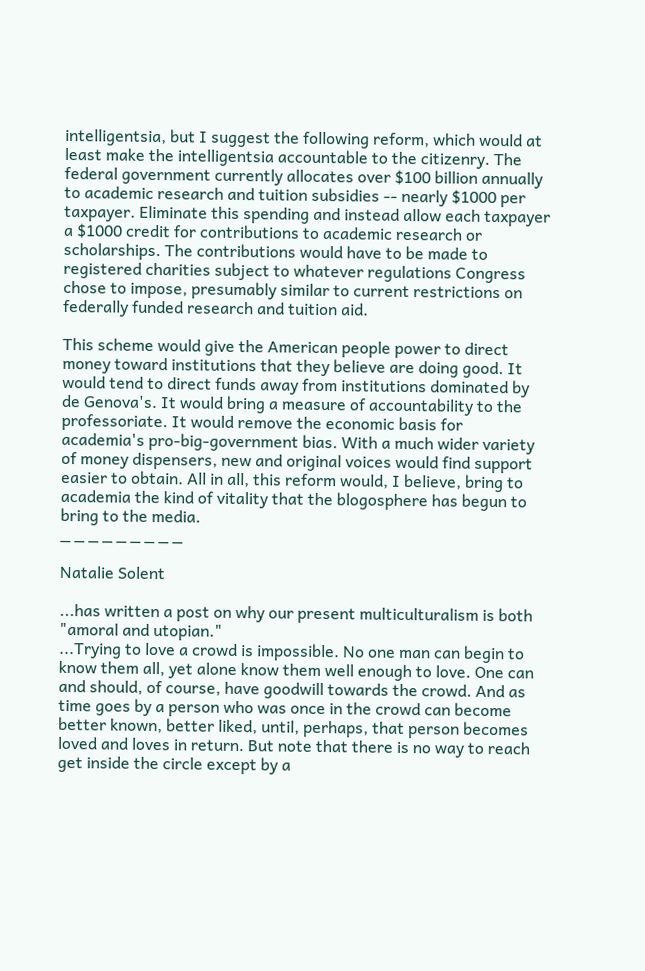intelligentsia, but I suggest the following reform, which would at least make the intelligentsia accountable to the citizenry. The federal government currently allocates over $100 billion annually to academic research and tuition subsidies -- nearly $1000 per taxpayer. Eliminate this spending and instead allow each taxpayer a $1000 credit for contributions to academic research or scholarships. The contributions would have to be made to registered charities subject to whatever regulations Congress chose to impose, presumably similar to current restrictions on federally funded research and tuition aid.

This scheme would give the American people power to direct money toward institutions that they believe are doing good. It would tend to direct funds away from institutions dominated by de Genova's. It would bring a measure of accountability to the professoriate. It would remove the economic basis for academia's pro-big-government bias. With a much wider variety of money dispensers, new and original voices would find support easier to obtain. All in all, this reform would, I believe, bring to academia the kind of vitality that the blogosphere has begun to bring to the media.
_ _ _ _ _ _ _ _ _

Natalie Solent

...has written a post on why our present multiculturalism is both "amoral and utopian."
...Trying to love a crowd is impossible. No one man can begin to know them all, yet alone know them well enough to love. One can and should, of course, have goodwill towards the crowd. And as time goes by a person who was once in the crowd can become better known, better liked, until, perhaps, that person becomes loved and loves in return. But note that there is no way to reach get inside the circle except by a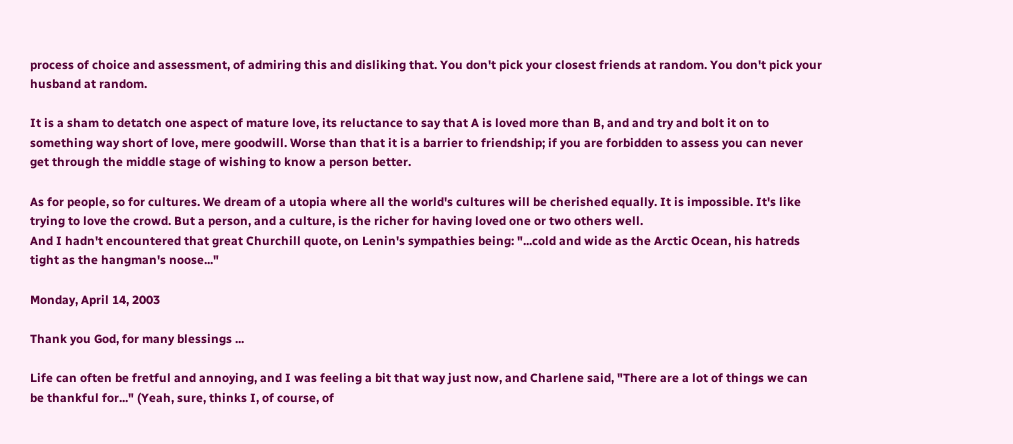process of choice and assessment, of admiring this and disliking that. You don't pick your closest friends at random. You don't pick your husband at random.

It is a sham to detatch one aspect of mature love, its reluctance to say that A is loved more than B, and and try and bolt it on to something way short of love, mere goodwill. Worse than that it is a barrier to friendship; if you are forbidden to assess you can never get through the middle stage of wishing to know a person better.

As for people, so for cultures. We dream of a utopia where all the world's cultures will be cherished equally. It is impossible. It's like trying to love the crowd. But a person, and a culture, is the richer for having loved one or two others well.
And I hadn't encountered that great Churchill quote, on Lenin's sympathies being: "...cold and wide as the Arctic Ocean, his hatreds tight as the hangman's noose..."

Monday, April 14, 2003

Thank you God, for many blessings ...

Life can often be fretful and annoying, and I was feeling a bit that way just now, and Charlene said, "There are a lot of things we can be thankful for..." (Yeah, sure, thinks I, of course, of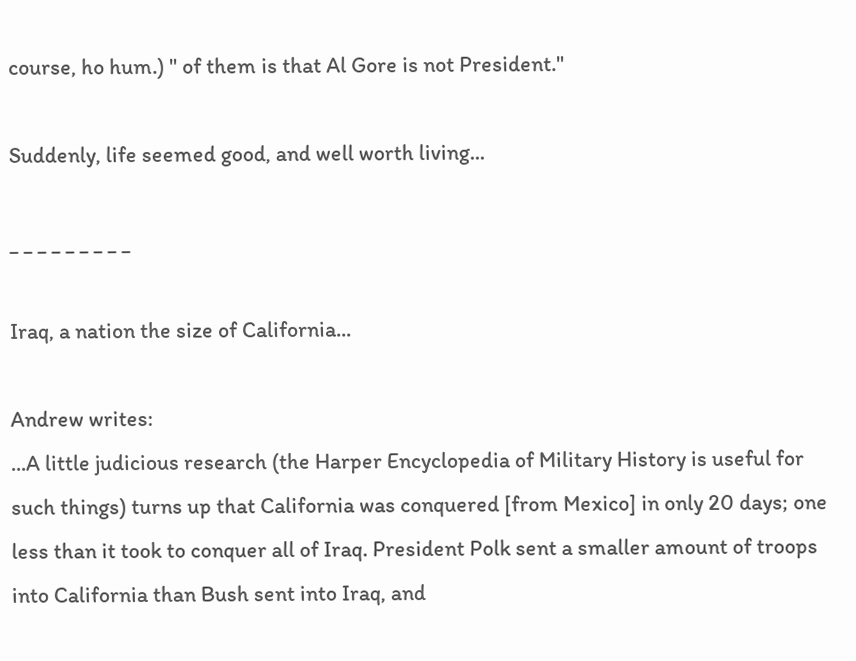course, ho hum.) " of them is that Al Gore is not President."

Suddenly, life seemed good, and well worth living...

_ _ _ _ _ _ _ _ _

Iraq, a nation the size of California...

Andrew writes:
...A little judicious research (the Harper Encyclopedia of Military History is useful for such things) turns up that California was conquered [from Mexico] in only 20 days; one less than it took to conquer all of Iraq. President Polk sent a smaller amount of troops into California than Bush sent into Iraq, and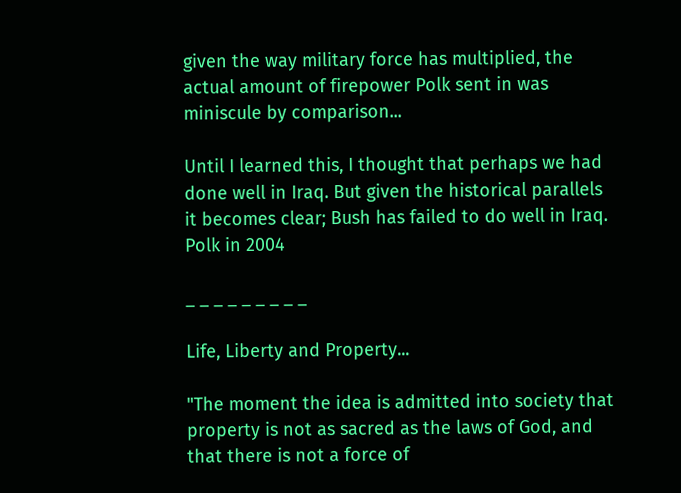given the way military force has multiplied, the actual amount of firepower Polk sent in was miniscule by comparison...

Until I learned this, I thought that perhaps we had done well in Iraq. But given the historical parallels it becomes clear; Bush has failed to do well in Iraq. Polk in 2004

_ _ _ _ _ _ _ _ _

Life, Liberty and Property...

"The moment the idea is admitted into society that property is not as sacred as the laws of God, and that there is not a force of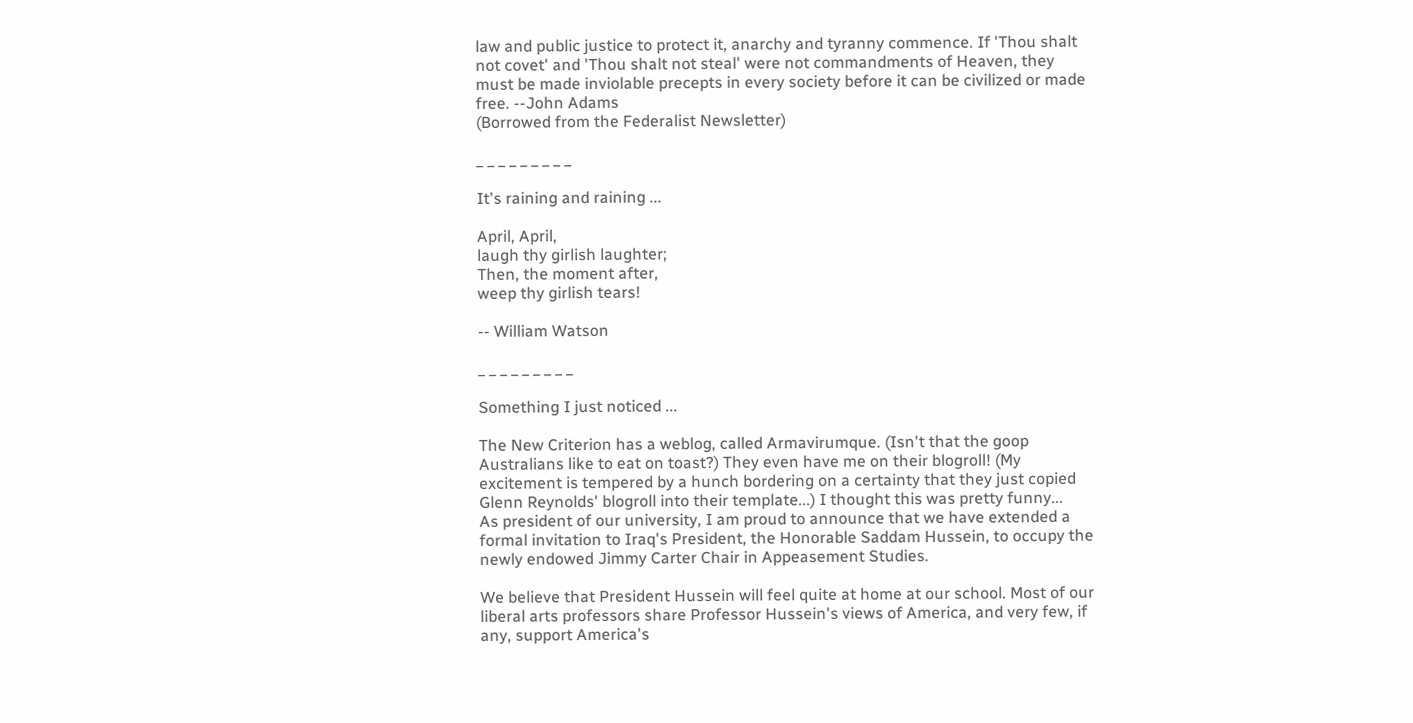law and public justice to protect it, anarchy and tyranny commence. If 'Thou shalt not covet' and 'Thou shalt not steal' were not commandments of Heaven, they must be made inviolable precepts in every society before it can be civilized or made free. --John Adams
(Borrowed from the Federalist Newsletter)

_ _ _ _ _ _ _ _ _

It's raining and raining ...

April, April,
laugh thy girlish laughter;
Then, the moment after,
weep thy girlish tears!

-- William Watson

_ _ _ _ _ _ _ _ _

Something I just noticed ...

The New Criterion has a weblog, called Armavirumque. (Isn't that the goop Australians like to eat on toast?) They even have me on their blogroll! (My excitement is tempered by a hunch bordering on a certainty that they just copied Glenn Reynolds' blogroll into their template...) I thought this was pretty funny...
As president of our university, I am proud to announce that we have extended a formal invitation to Iraq's President, the Honorable Saddam Hussein, to occupy the newly endowed Jimmy Carter Chair in Appeasement Studies.

We believe that President Hussein will feel quite at home at our school. Most of our liberal arts professors share Professor Hussein's views of America, and very few, if any, support America's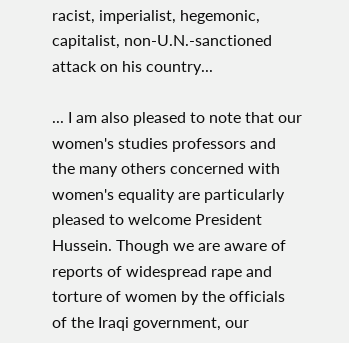racist, imperialist, hegemonic, capitalist, non-U.N.-sanctioned attack on his country...

... I am also pleased to note that our women's studies professors and the many others concerned with women's equality are particularly pleased to welcome President Hussein. Though we are aware of reports of widespread rape and torture of women by the officials of the Iraqi government, our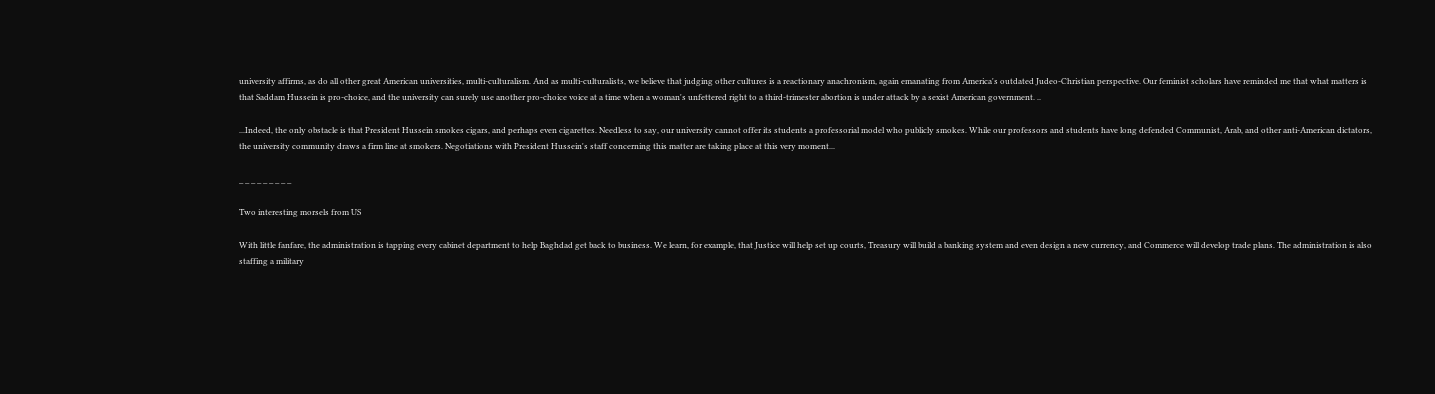university affirms, as do all other great American universities, multi-culturalism. And as multi-culturalists, we believe that judging other cultures is a reactionary anachronism, again emanating from America's outdated Judeo-Christian perspective. Our feminist scholars have reminded me that what matters is that Saddam Hussein is pro-choice, and the university can surely use another pro-choice voice at a time when a woman's unfettered right to a third-trimester abortion is under attack by a sexist American government. ..

...Indeed, the only obstacle is that President Hussein smokes cigars, and perhaps even cigarettes. Needless to say, our university cannot offer its students a professorial model who publicly smokes. While our professors and students have long defended Communist, Arab, and other anti-American dictators, the university community draws a firm line at smokers. Negotiations with President Hussein's staff concerning this matter are taking place at this very moment...

_ _ _ _ _ _ _ _ _

Two interesting morsels from US

With little fanfare, the administration is tapping every cabinet department to help Baghdad get back to business. We learn, for example, that Justice will help set up courts, Treasury will build a banking system and even design a new currency, and Commerce will develop trade plans. The administration is also staffing a military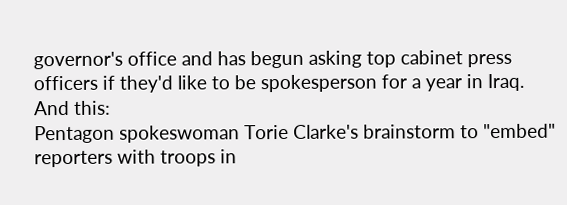governor's office and has begun asking top cabinet press officers if they'd like to be spokesperson for a year in Iraq.
And this:
Pentagon spokeswoman Torie Clarke's brainstorm to "embed" reporters with troops in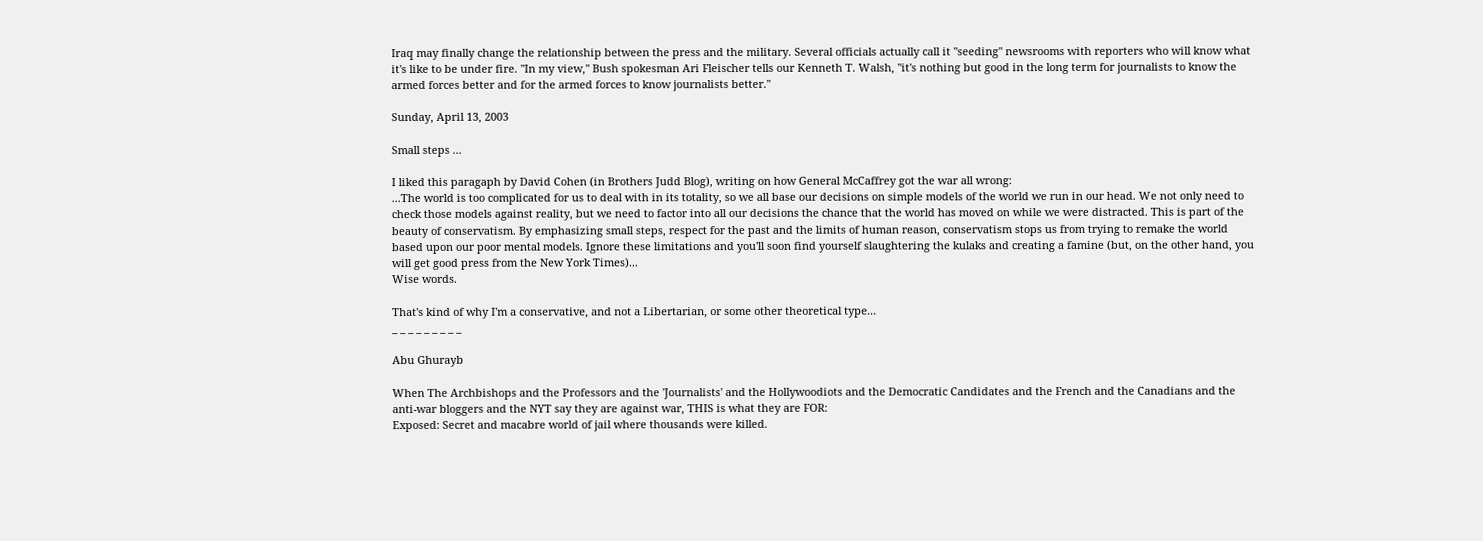Iraq may finally change the relationship between the press and the military. Several officials actually call it "seeding" newsrooms with reporters who will know what it's like to be under fire. "In my view," Bush spokesman Ari Fleischer tells our Kenneth T. Walsh, "it's nothing but good in the long term for journalists to know the armed forces better and for the armed forces to know journalists better."

Sunday, April 13, 2003

Small steps ...

I liked this paragaph by David Cohen (in Brothers Judd Blog), writing on how General McCaffrey got the war all wrong:
...The world is too complicated for us to deal with in its totality, so we all base our decisions on simple models of the world we run in our head. We not only need to check those models against reality, but we need to factor into all our decisions the chance that the world has moved on while we were distracted. This is part of the beauty of conservatism. By emphasizing small steps, respect for the past and the limits of human reason, conservatism stops us from trying to remake the world based upon our poor mental models. Ignore these limitations and you'll soon find yourself slaughtering the kulaks and creating a famine (but, on the other hand, you will get good press from the New York Times)...
Wise words.

That's kind of why I'm a conservative, and not a Libertarian, or some other theoretical type...
_ _ _ _ _ _ _ _ _

Abu Ghurayb

When The Archbishops and the Professors and the 'Journalists' and the Hollywoodiots and the Democratic Candidates and the French and the Canadians and the anti-war bloggers and the NYT say they are against war, THIS is what they are FOR:
Exposed: Secret and macabre world of jail where thousands were killed.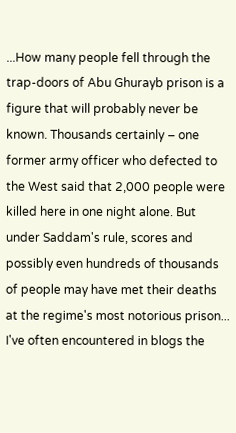...How many people fell through the trap-doors of Abu Ghurayb prison is a figure that will probably never be known. Thousands certainly – one former army officer who defected to the West said that 2,000 people were killed here in one night alone. But under Saddam's rule, scores and possibly even hundreds of thousands of people may have met their deaths at the regime's most notorious prison...
I've often encountered in blogs the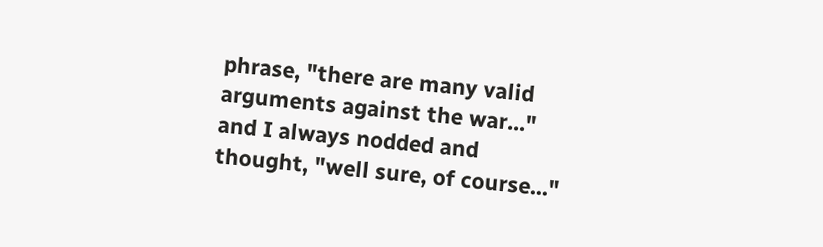phrase, "there are many valid arguments against the war..." and I always nodded and thought, "well sure, of course..."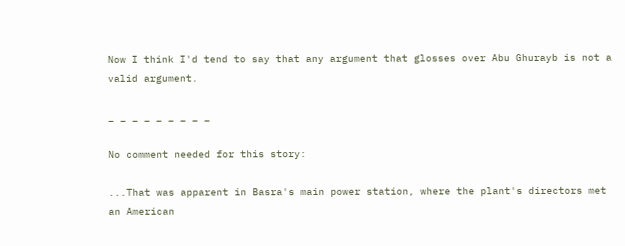Now I think I'd tend to say that any argument that glosses over Abu Ghurayb is not a valid argument.

_ _ _ _ _ _ _ _ _

No comment needed for this story:

...That was apparent in Basra's main power station, where the plant's directors met an American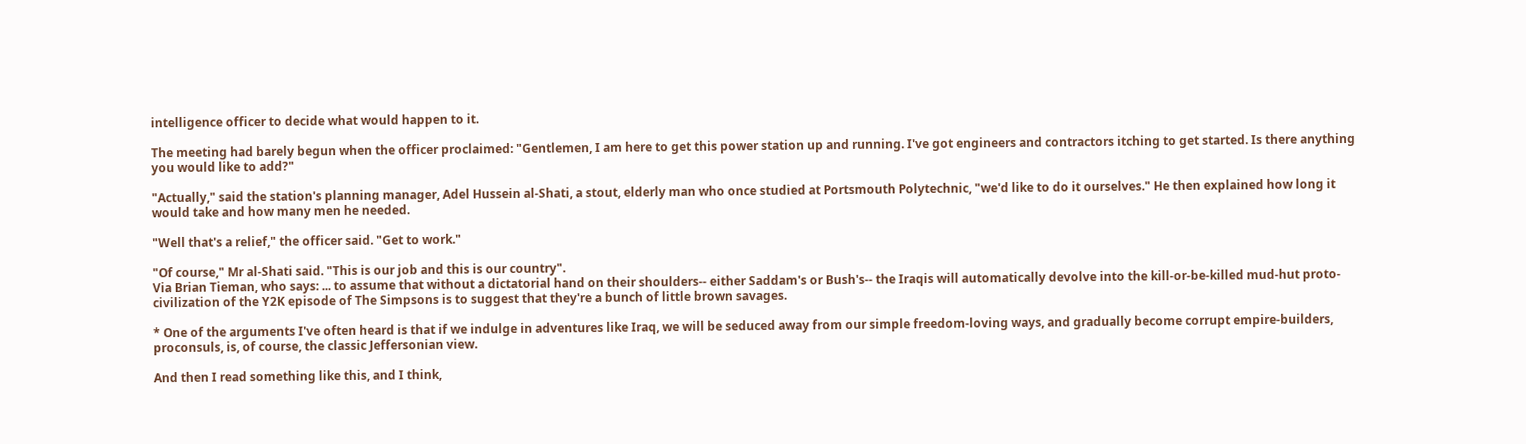intelligence officer to decide what would happen to it.

The meeting had barely begun when the officer proclaimed: "Gentlemen, I am here to get this power station up and running. I've got engineers and contractors itching to get started. Is there anything you would like to add?"

"Actually," said the station's planning manager, Adel Hussein al-Shati, a stout, elderly man who once studied at Portsmouth Polytechnic, "we'd like to do it ourselves." He then explained how long it would take and how many men he needed.

"Well that's a relief," the officer said. "Get to work."

"Of course," Mr al-Shati said. "This is our job and this is our country".
Via Brian Tieman, who says: ... to assume that without a dictatorial hand on their shoulders-- either Saddam's or Bush's-- the Iraqis will automatically devolve into the kill-or-be-killed mud-hut proto-civilization of the Y2K episode of The Simpsons is to suggest that they're a bunch of little brown savages.

* One of the arguments I've often heard is that if we indulge in adventures like Iraq, we will be seduced away from our simple freedom-loving ways, and gradually become corrupt empire-builders, proconsuls, is, of course, the classic Jeffersonian view.

And then I read something like this, and I think,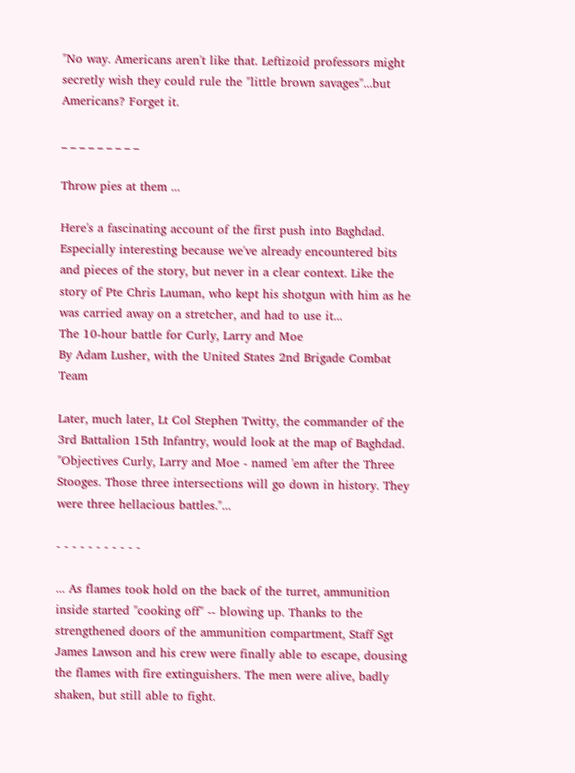"No way. Americans aren't like that. Leftizoid professors might secretly wish they could rule the "little brown savages"...but Americans? Forget it.

_ _ _ _ _ _ _ _ _

Throw pies at them ...

Here's a fascinating account of the first push into Baghdad. Especially interesting because we've already encountered bits and pieces of the story, but never in a clear context. Like the story of Pte Chris Lauman, who kept his shotgun with him as he was carried away on a stretcher, and had to use it...
The 10-hour battle for Curly, Larry and Moe
By Adam Lusher, with the United States 2nd Brigade Combat Team

Later, much later, Lt Col Stephen Twitty, the commander of the 3rd Battalion 15th Infantry, would look at the map of Baghdad. "Objectives Curly, Larry and Moe - named 'em after the Three Stooges. Those three intersections will go down in history. They were three hellacious battles."...

- - - - - - - - - - -

... As flames took hold on the back of the turret, ammunition inside started "cooking off" -- blowing up. Thanks to the strengthened doors of the ammunition compartment, Staff Sgt James Lawson and his crew were finally able to escape, dousing the flames with fire extinguishers. The men were alive, badly shaken, but still able to fight.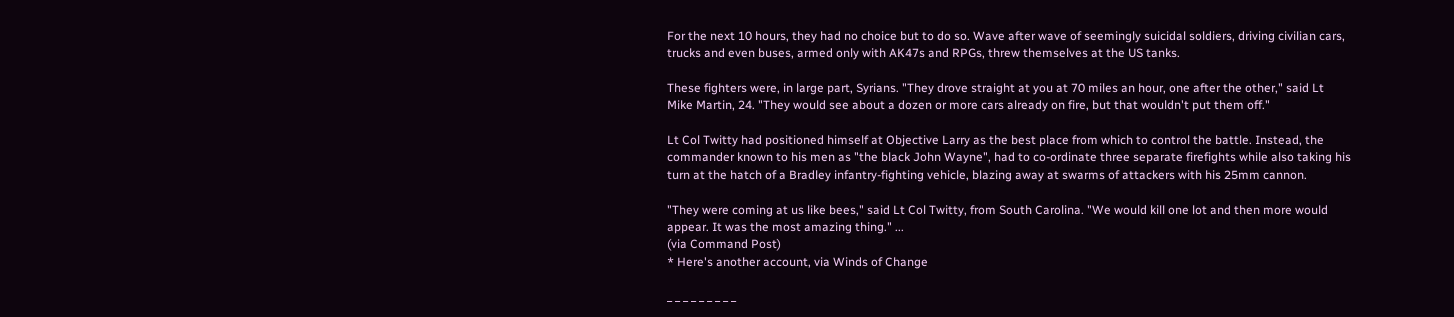For the next 10 hours, they had no choice but to do so. Wave after wave of seemingly suicidal soldiers, driving civilian cars, trucks and even buses, armed only with AK47s and RPGs, threw themselves at the US tanks.

These fighters were, in large part, Syrians. "They drove straight at you at 70 miles an hour, one after the other," said Lt Mike Martin, 24. "They would see about a dozen or more cars already on fire, but that wouldn't put them off."

Lt Col Twitty had positioned himself at Objective Larry as the best place from which to control the battle. Instead, the commander known to his men as "the black John Wayne", had to co-ordinate three separate firefights while also taking his turn at the hatch of a Bradley infantry-fighting vehicle, blazing away at swarms of attackers with his 25mm cannon.

"They were coming at us like bees," said Lt Col Twitty, from South Carolina. "We would kill one lot and then more would appear. It was the most amazing thing." ...
(via Command Post)
* Here's another account, via Winds of Change

_ _ _ _ _ _ _ _ _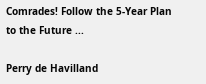Comrades! Follow the 5-Year Plan to the Future ...

Perry de Havilland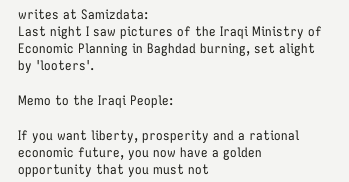writes at Samizdata:
Last night I saw pictures of the Iraqi Ministry of Economic Planning in Baghdad burning, set alight by 'looters'.

Memo to the Iraqi People:

If you want liberty, prosperity and a rational economic future, you now have a golden opportunity that you must not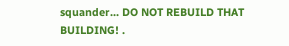squander... DO NOT REBUILD THAT BUILDING! .